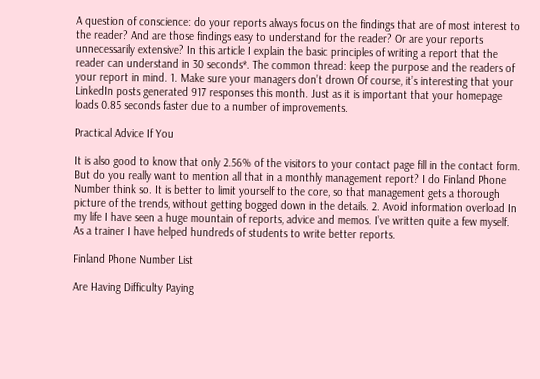A question of conscience: do your reports always focus on the findings that are of most interest to the reader? And are those findings easy to understand for the reader? Or are your reports unnecessarily extensive? In this article I explain the basic principles of writing a report that the reader can understand in 30 seconds*. The common thread: keep the purpose and the readers of your report in mind. 1. Make sure your managers don’t drown Of course, it’s interesting that your LinkedIn posts generated 917 responses this month. Just as it is important that your homepage loads 0.85 seconds faster due to a number of improvements.

Practical Advice If You

It is also good to know that only 2.56% of the visitors to your contact page fill in the contact form. But do you really want to mention all that in a monthly management report? I do Finland Phone Number think so. It is better to limit yourself to the core, so that management gets a thorough picture of the trends, without getting bogged down in the details. 2. Avoid information overload In my life I have seen a huge mountain of reports, advice and memos. I’ve written quite a few myself. As a trainer I have helped hundreds of students to write better reports.

Finland Phone Number List

Are Having Difficulty Paying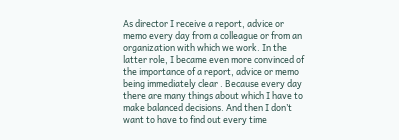As director I receive a report, advice or memo every day from a colleague or from an organization with which we work. In the latter role, I became even more convinced of the importance of a report, advice or memo being immediately clear . Because every day there are many things about which I have to make balanced decisions. And then I don’t want to have to find out every time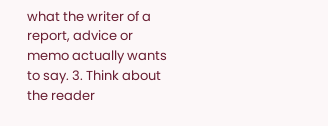what the writer of a report, advice or memo actually wants to say. 3. Think about the reader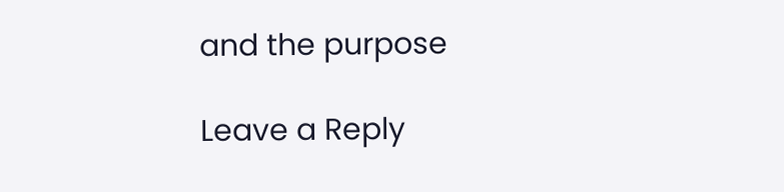and the purpose

Leave a Reply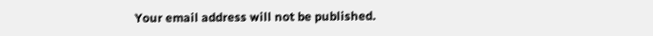Your email address will not be published.